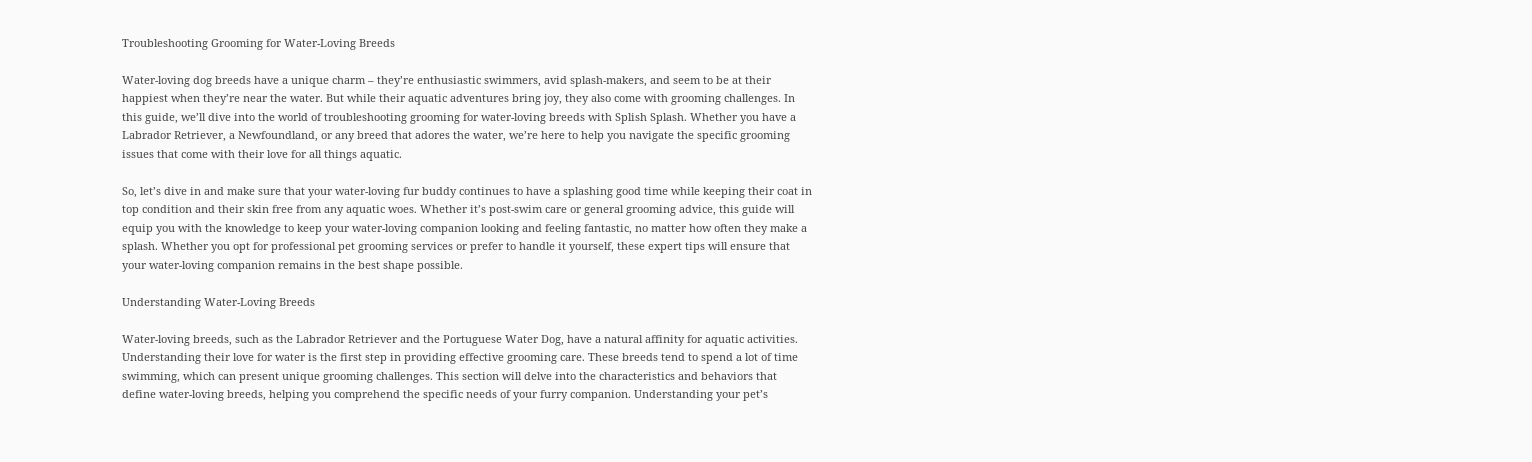Troubleshooting Grooming for Water-Loving Breeds

Water-loving dog breeds have a unique charm – they’re enthusiastic swimmers, avid splash-makers, and seem to be at their happiest when they’re near the water. But while their aquatic adventures bring joy, they also come with grooming challenges. In this guide, we’ll dive into the world of troubleshooting grooming for water-loving breeds with Splish Splash. Whether you have a Labrador Retriever, a Newfoundland, or any breed that adores the water, we’re here to help you navigate the specific grooming issues that come with their love for all things aquatic.

So, let’s dive in and make sure that your water-loving fur buddy continues to have a splashing good time while keeping their coat in top condition and their skin free from any aquatic woes. Whether it’s post-swim care or general grooming advice, this guide will equip you with the knowledge to keep your water-loving companion looking and feeling fantastic, no matter how often they make a splash. Whether you opt for professional pet grooming services or prefer to handle it yourself, these expert tips will ensure that your water-loving companion remains in the best shape possible.

Understanding Water-Loving Breeds

Water-loving breeds, such as the Labrador Retriever and the Portuguese Water Dog, have a natural affinity for aquatic activities. Understanding their love for water is the first step in providing effective grooming care. These breeds tend to spend a lot of time swimming, which can present unique grooming challenges. This section will delve into the characteristics and behaviors that define water-loving breeds, helping you comprehend the specific needs of your furry companion. Understanding your pet’s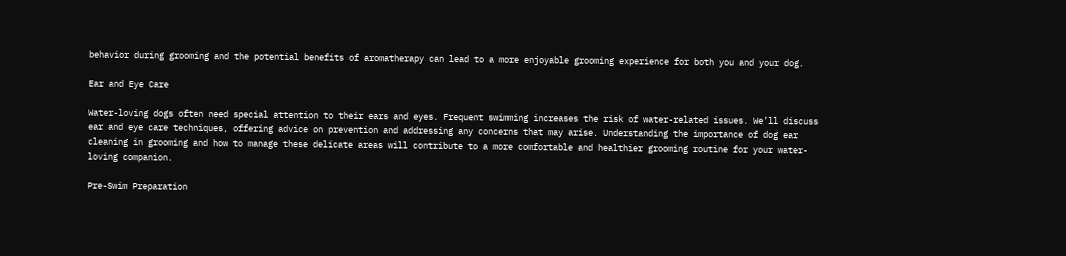behavior during grooming and the potential benefits of aromatherapy can lead to a more enjoyable grooming experience for both you and your dog.

Ear and Eye Care

Water-loving dogs often need special attention to their ears and eyes. Frequent swimming increases the risk of water-related issues. We’ll discuss ear and eye care techniques, offering advice on prevention and addressing any concerns that may arise. Understanding the importance of dog ear cleaning in grooming and how to manage these delicate areas will contribute to a more comfortable and healthier grooming routine for your water-loving companion.

Pre-Swim Preparation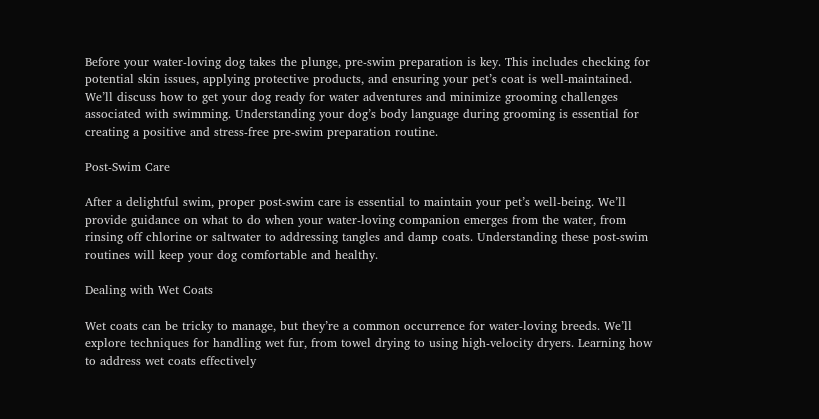Before your water-loving dog takes the plunge, pre-swim preparation is key. This includes checking for potential skin issues, applying protective products, and ensuring your pet’s coat is well-maintained. We’ll discuss how to get your dog ready for water adventures and minimize grooming challenges associated with swimming. Understanding your dog’s body language during grooming is essential for creating a positive and stress-free pre-swim preparation routine.

Post-Swim Care

After a delightful swim, proper post-swim care is essential to maintain your pet’s well-being. We’ll provide guidance on what to do when your water-loving companion emerges from the water, from rinsing off chlorine or saltwater to addressing tangles and damp coats. Understanding these post-swim routines will keep your dog comfortable and healthy.

Dealing with Wet Coats

Wet coats can be tricky to manage, but they’re a common occurrence for water-loving breeds. We’ll explore techniques for handling wet fur, from towel drying to using high-velocity dryers. Learning how to address wet coats effectively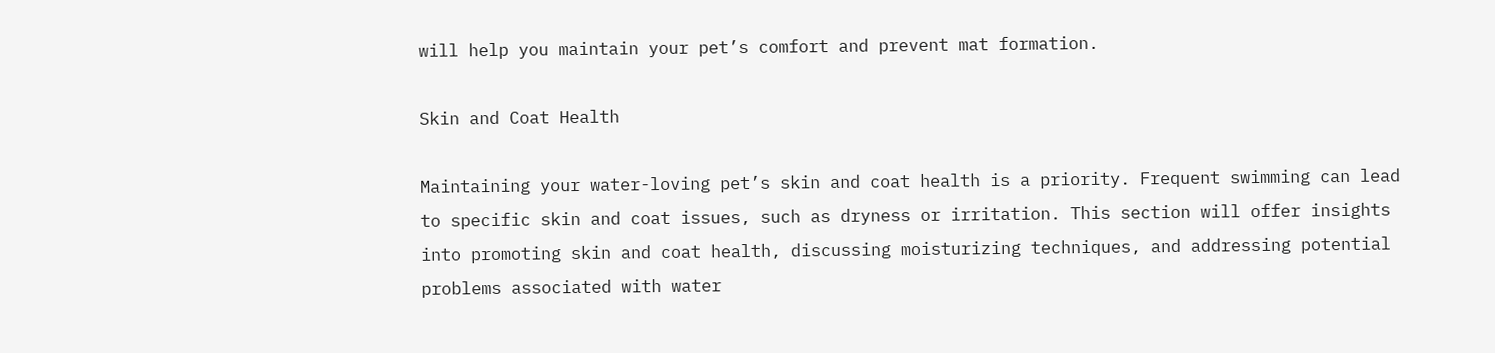will help you maintain your pet’s comfort and prevent mat formation.

Skin and Coat Health

Maintaining your water-loving pet’s skin and coat health is a priority. Frequent swimming can lead to specific skin and coat issues, such as dryness or irritation. This section will offer insights into promoting skin and coat health, discussing moisturizing techniques, and addressing potential problems associated with water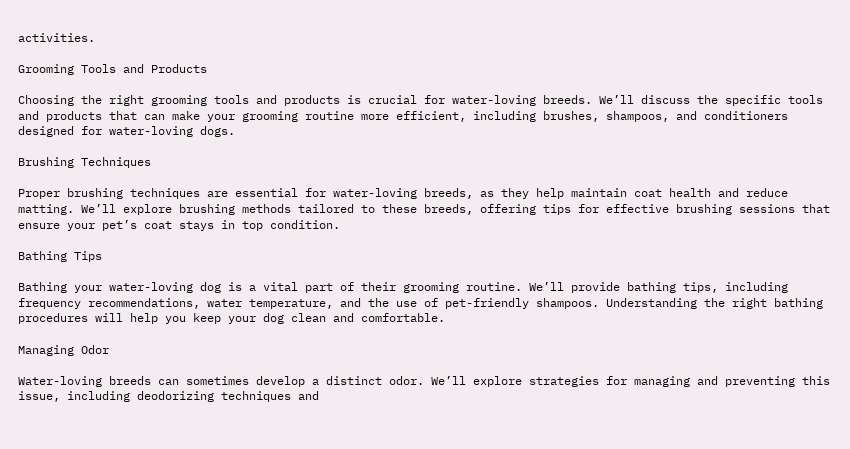activities.

Grooming Tools and Products

Choosing the right grooming tools and products is crucial for water-loving breeds. We’ll discuss the specific tools and products that can make your grooming routine more efficient, including brushes, shampoos, and conditioners designed for water-loving dogs.

Brushing Techniques

Proper brushing techniques are essential for water-loving breeds, as they help maintain coat health and reduce matting. We’ll explore brushing methods tailored to these breeds, offering tips for effective brushing sessions that ensure your pet’s coat stays in top condition.

Bathing Tips

Bathing your water-loving dog is a vital part of their grooming routine. We’ll provide bathing tips, including frequency recommendations, water temperature, and the use of pet-friendly shampoos. Understanding the right bathing procedures will help you keep your dog clean and comfortable.

Managing Odor

Water-loving breeds can sometimes develop a distinct odor. We’ll explore strategies for managing and preventing this issue, including deodorizing techniques and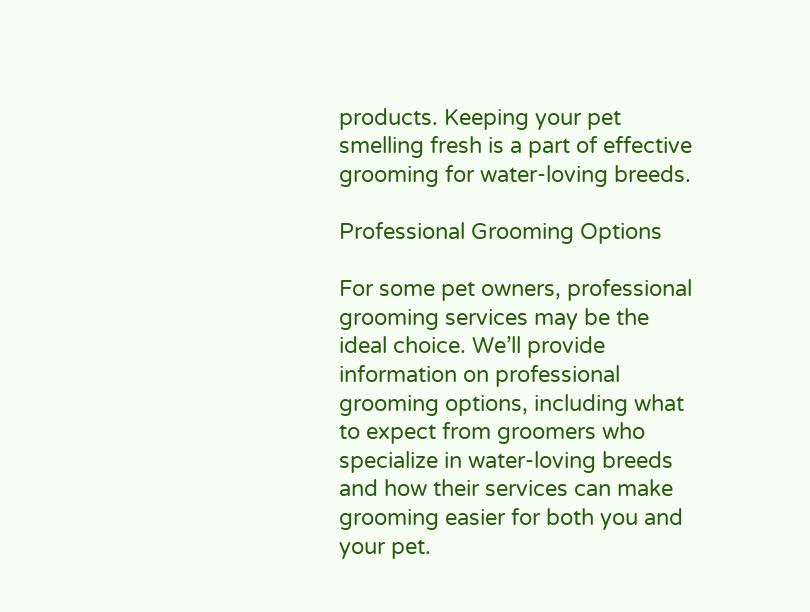products. Keeping your pet smelling fresh is a part of effective grooming for water-loving breeds.

Professional Grooming Options

For some pet owners, professional grooming services may be the ideal choice. We’ll provide information on professional grooming options, including what to expect from groomers who specialize in water-loving breeds and how their services can make grooming easier for both you and your pet.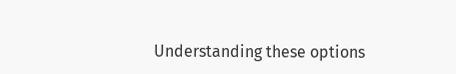Understanding these options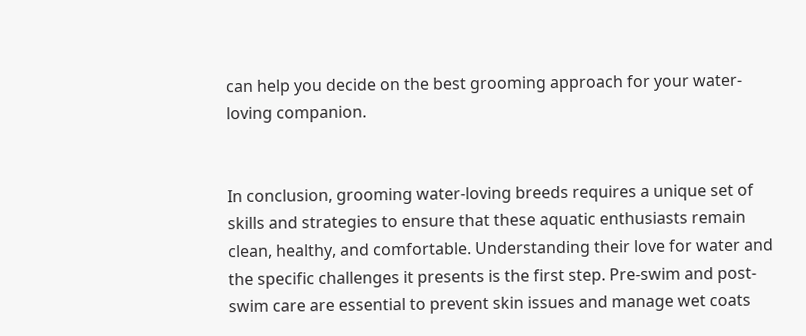can help you decide on the best grooming approach for your water-loving companion.


In conclusion, grooming water-loving breeds requires a unique set of skills and strategies to ensure that these aquatic enthusiasts remain clean, healthy, and comfortable. Understanding their love for water and the specific challenges it presents is the first step. Pre-swim and post-swim care are essential to prevent skin issues and manage wet coats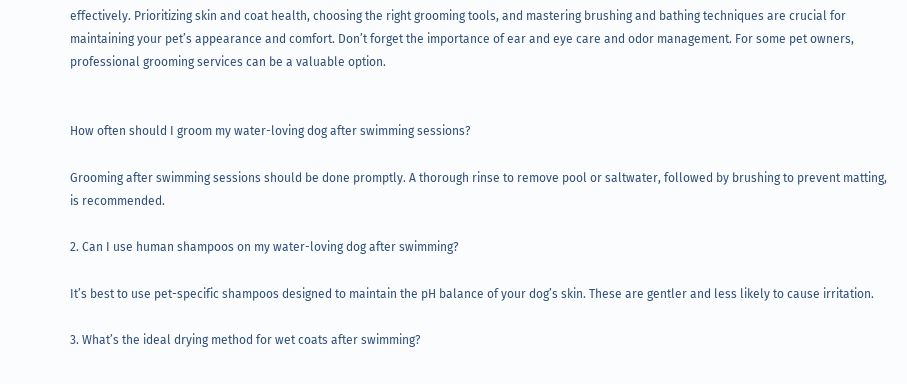effectively. Prioritizing skin and coat health, choosing the right grooming tools, and mastering brushing and bathing techniques are crucial for maintaining your pet’s appearance and comfort. Don’t forget the importance of ear and eye care and odor management. For some pet owners, professional grooming services can be a valuable option.


How often should I groom my water-loving dog after swimming sessions?

Grooming after swimming sessions should be done promptly. A thorough rinse to remove pool or saltwater, followed by brushing to prevent matting, is recommended.

2. Can I use human shampoos on my water-loving dog after swimming?

It’s best to use pet-specific shampoos designed to maintain the pH balance of your dog’s skin. These are gentler and less likely to cause irritation.

3. What’s the ideal drying method for wet coats after swimming?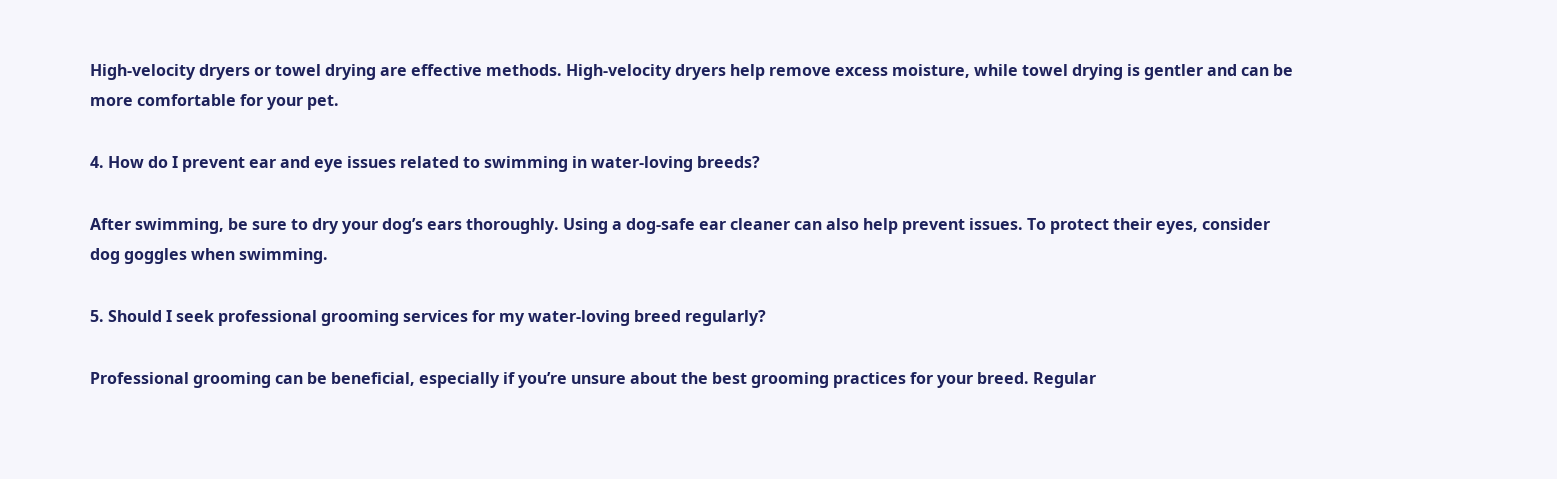High-velocity dryers or towel drying are effective methods. High-velocity dryers help remove excess moisture, while towel drying is gentler and can be more comfortable for your pet.

4. How do I prevent ear and eye issues related to swimming in water-loving breeds?

After swimming, be sure to dry your dog’s ears thoroughly. Using a dog-safe ear cleaner can also help prevent issues. To protect their eyes, consider dog goggles when swimming.

5. Should I seek professional grooming services for my water-loving breed regularly?

Professional grooming can be beneficial, especially if you’re unsure about the best grooming practices for your breed. Regular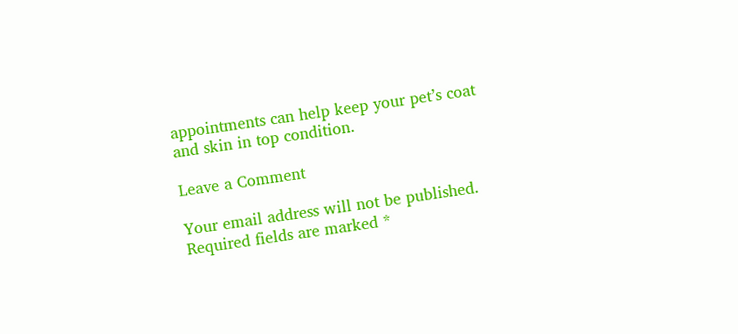appointments can help keep your pet’s coat and skin in top condition.

Leave a Comment

Your email address will not be published. Required fields are marked *